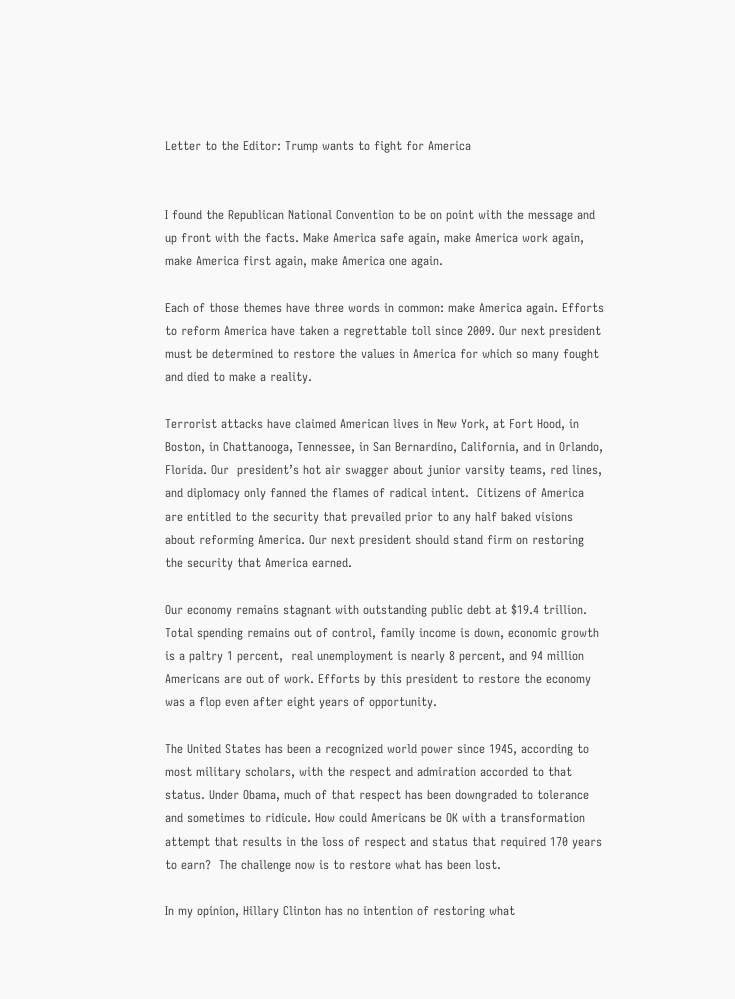Letter to the Editor: Trump wants to fight for America


I found the Republican National Convention to be on point with the message and up front with the facts. Make America safe again, make America work again, make America first again, make America one again.

Each of those themes have three words in common: make America again. Efforts to reform America have taken a regrettable toll since 2009. Our next president must be determined to restore the values in America for which so many fought and died to make a reality.

Terrorist attacks have claimed American lives in New York, at Fort Hood, in Boston, in Chattanooga, Tennessee, in San Bernardino, California, and in Orlando, Florida. Our  president’s hot air swagger about junior varsity teams, red lines, and diplomacy only fanned the flames of radical intent.  Citizens of America are entitled to the security that prevailed prior to any half baked visions about reforming America. Our next president should stand firm on restoring the security that America earned.

Our economy remains stagnant with outstanding public debt at $19.4 trillion. Total spending remains out of control, family income is down, economic growth is a paltry 1 percent,  real unemployment is nearly 8 percent, and 94 million Americans are out of work. Efforts by this president to restore the economy was a flop even after eight years of opportunity.

The United States has been a recognized world power since 1945, according to most military scholars, with the respect and admiration accorded to that status. Under Obama, much of that respect has been downgraded to tolerance and sometimes to ridicule. How could Americans be OK with a transformation attempt that results in the loss of respect and status that required 170 years to earn?  The challenge now is to restore what has been lost.

In my opinion, Hillary Clinton has no intention of restoring what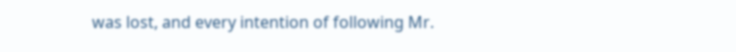was lost, and every intention of following Mr.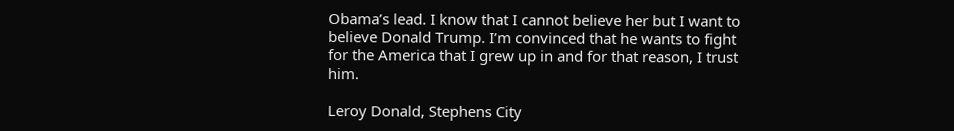Obama’s lead. I know that I cannot believe her but I want to believe Donald Trump. I’m convinced that he wants to fight for the America that I grew up in and for that reason, I trust him.

Leroy Donald, Stephens City